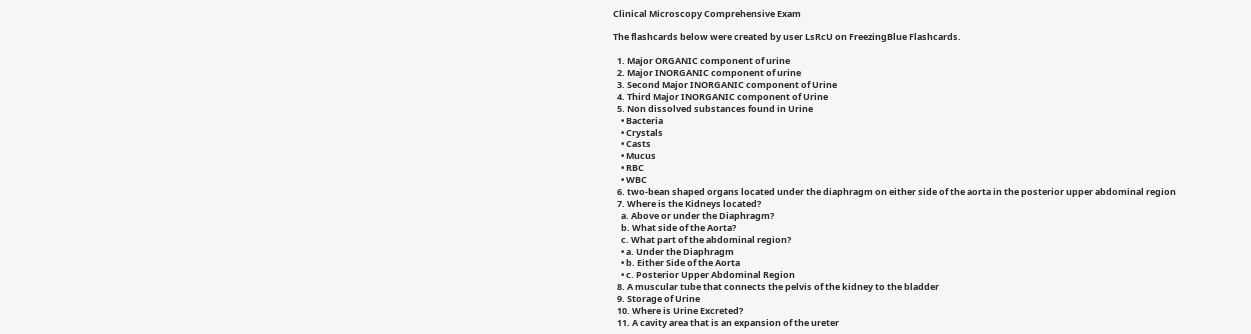Clinical Microscopy Comprehensive Exam

The flashcards below were created by user LsRcU on FreezingBlue Flashcards.

  1. Major ORGANIC component of urine
  2. Major INORGANIC component of urine
  3. Second Major INORGANIC component of Urine
  4. Third Major INORGANIC component of Urine
  5. Non dissolved substances found in Urine
    • Bacteria
    • Crystals
    • Casts
    • Mucus
    • RBC
    • WBC
  6. two-bean shaped organs located under the diaphragm on either side of the aorta in the posterior upper abdominal region
  7. Where is the Kidneys located?
    a. Above or under the Diaphragm?
    b. What side of the Aorta?
    c. What part of the abdominal region?
    • a. Under the Diaphragm
    • b. Either Side of the Aorta
    • c. Posterior Upper Abdominal Region
  8. A muscular tube that connects the pelvis of the kidney to the bladder
  9. Storage of Urine
  10. Where is Urine Excreted?
  11. A cavity area that is an expansion of the ureter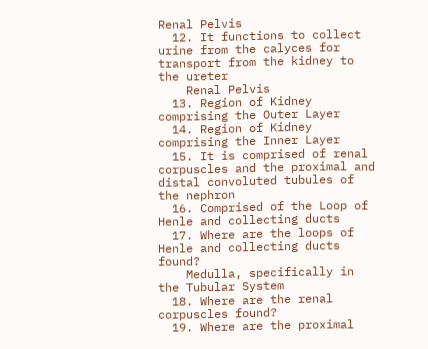Renal Pelvis
  12. It functions to collect urine from the calyces for transport from the kidney to the ureter
    Renal Pelvis
  13. Region of Kidney comprising the Outer Layer
  14. Region of Kidney comprising the Inner Layer
  15. It is comprised of renal corpuscles and the proximal and distal convoluted tubules of the nephron
  16. Comprised of the Loop of Henle and collecting ducts
  17. Where are the loops of Henle and collecting ducts found?
    Medulla, specifically in the Tubular System
  18. Where are the renal corpuscles found?
  19. Where are the proximal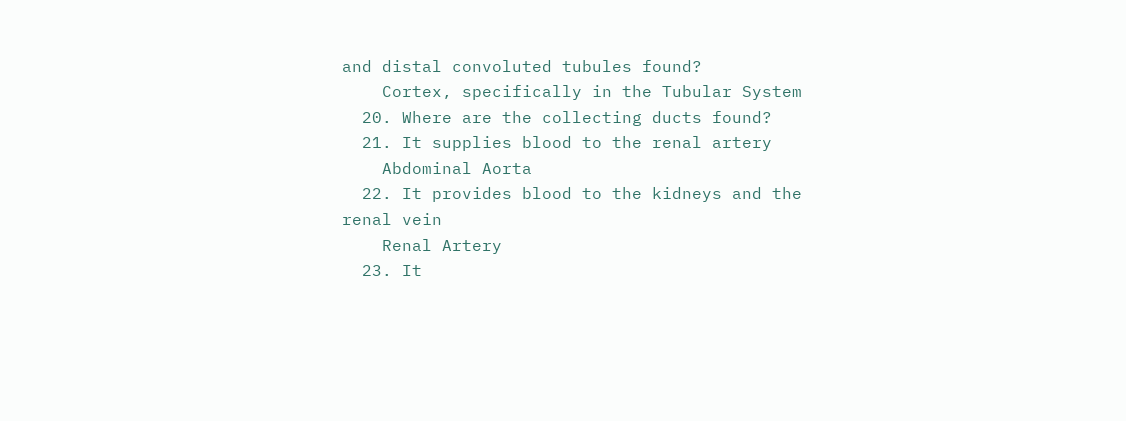and distal convoluted tubules found?
    Cortex, specifically in the Tubular System
  20. Where are the collecting ducts found?
  21. It supplies blood to the renal artery
    Abdominal Aorta
  22. It provides blood to the kidneys and the renal vein
    Renal Artery
  23. It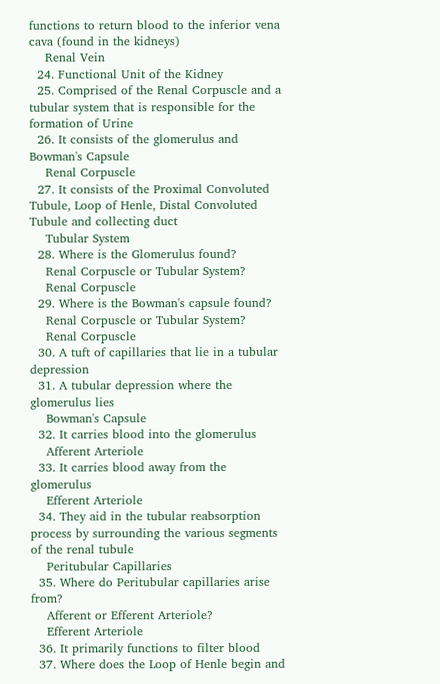functions to return blood to the inferior vena cava (found in the kidneys)
    Renal Vein
  24. Functional Unit of the Kidney
  25. Comprised of the Renal Corpuscle and a tubular system that is responsible for the formation of Urine
  26. It consists of the glomerulus and Bowman's Capsule
    Renal Corpuscle
  27. It consists of the Proximal Convoluted Tubule, Loop of Henle, Distal Convoluted Tubule and collecting duct
    Tubular System
  28. Where is the Glomerulus found?
    Renal Corpuscle or Tubular System?
    Renal Corpuscle
  29. Where is the Bowman's capsule found?
    Renal Corpuscle or Tubular System?
    Renal Corpuscle
  30. A tuft of capillaries that lie in a tubular depression
  31. A tubular depression where the glomerulus lies
    Bowman's Capsule
  32. It carries blood into the glomerulus
    Afferent Arteriole
  33. It carries blood away from the glomerulus
    Efferent Arteriole
  34. They aid in the tubular reabsorption process by surrounding the various segments of the renal tubule
    Peritubular Capillaries
  35. Where do Peritubular capillaries arise from?
    Afferent or Efferent Arteriole?
    Efferent Arteriole
  36. It primarily functions to filter blood
  37. Where does the Loop of Henle begin and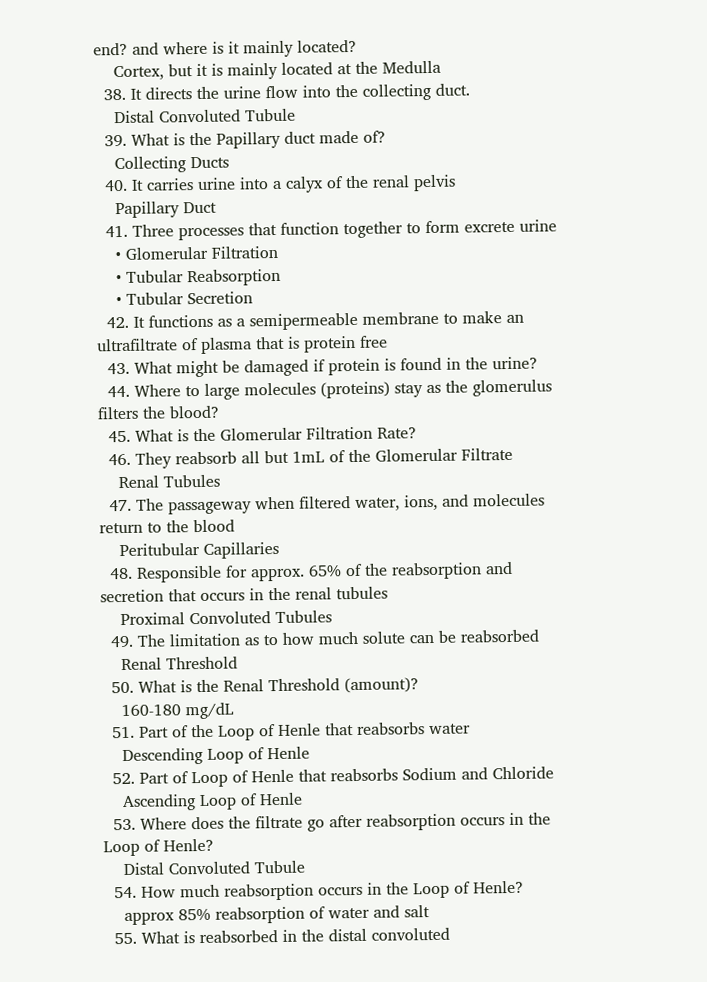end? and where is it mainly located?
    Cortex, but it is mainly located at the Medulla
  38. It directs the urine flow into the collecting duct.
    Distal Convoluted Tubule
  39. What is the Papillary duct made of?
    Collecting Ducts
  40. It carries urine into a calyx of the renal pelvis
    Papillary Duct
  41. Three processes that function together to form excrete urine
    • Glomerular Filtration
    • Tubular Reabsorption
    • Tubular Secretion
  42. It functions as a semipermeable membrane to make an ultrafiltrate of plasma that is protein free
  43. What might be damaged if protein is found in the urine?
  44. Where to large molecules (proteins) stay as the glomerulus filters the blood?
  45. What is the Glomerular Filtration Rate?
  46. They reabsorb all but 1mL of the Glomerular Filtrate
    Renal Tubules
  47. The passageway when filtered water, ions, and molecules return to the blood
    Peritubular Capillaries
  48. Responsible for approx. 65% of the reabsorption and secretion that occurs in the renal tubules
    Proximal Convoluted Tubules
  49. The limitation as to how much solute can be reabsorbed
    Renal Threshold
  50. What is the Renal Threshold (amount)?
    160-180 mg/dL
  51. Part of the Loop of Henle that reabsorbs water
    Descending Loop of Henle
  52. Part of Loop of Henle that reabsorbs Sodium and Chloride
    Ascending Loop of Henle
  53. Where does the filtrate go after reabsorption occurs in the Loop of Henle?
    Distal Convoluted Tubule
  54. How much reabsorption occurs in the Loop of Henle?
    approx 85% reabsorption of water and salt
  55. What is reabsorbed in the distal convoluted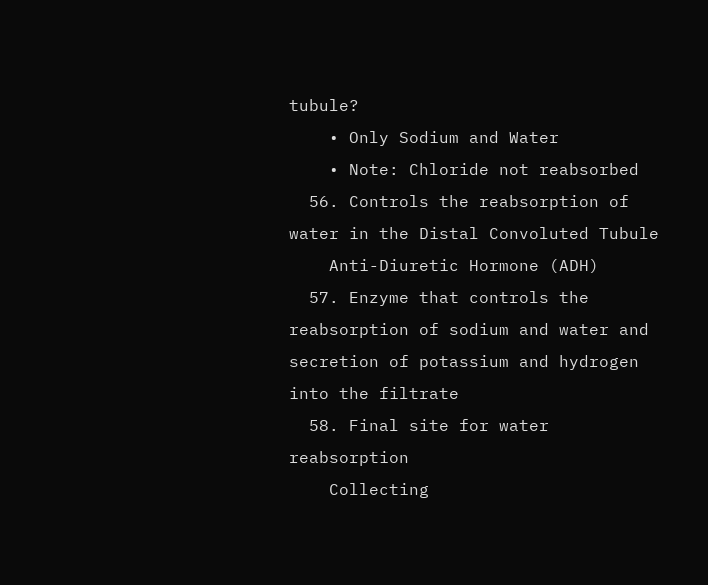tubule?
    • Only Sodium and Water
    • Note: Chloride not reabsorbed
  56. Controls the reabsorption of water in the Distal Convoluted Tubule
    Anti-Diuretic Hormone (ADH)
  57. Enzyme that controls the reabsorption of sodium and water and secretion of potassium and hydrogen into the filtrate
  58. Final site for water reabsorption
    Collecting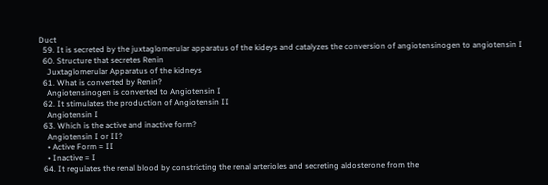Duct
  59. It is secreted by the juxtaglomerular apparatus of the kideys and catalyzes the conversion of angiotensinogen to angiotensin I
  60. Structure that secretes Renin
    Juxtaglomerular Apparatus of the kidneys
  61. What is converted by Renin?
    Angiotensinogen is converted to Angiotensin I
  62. It stimulates the production of Angiotensin II
    Angiotensin I
  63. Which is the active and inactive form?
    Angiotensin I or II?
    • Active Form = II
    • Inactive = I
  64. It regulates the renal blood by constricting the renal arterioles and secreting aldosterone from the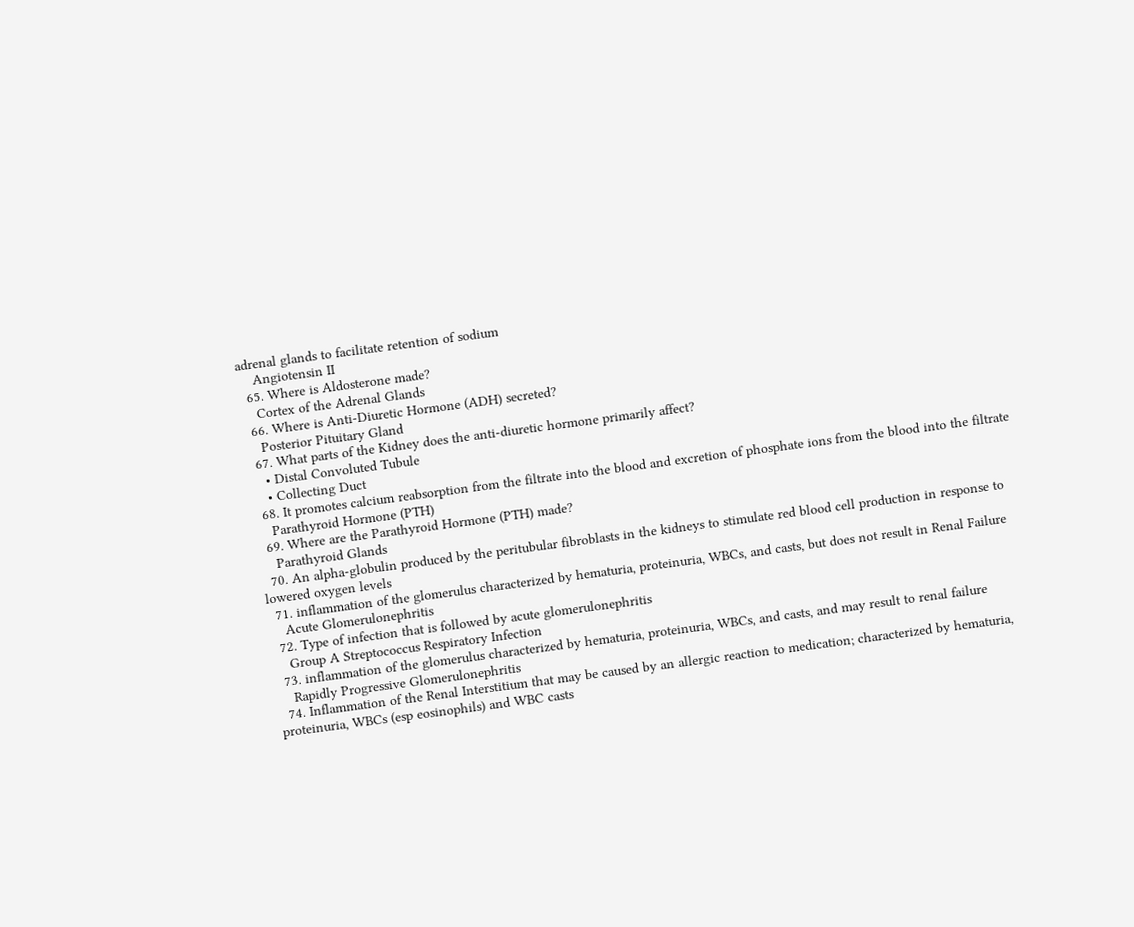adrenal glands to facilitate retention of sodium
    Angiotensin II
  65. Where is Aldosterone made?
    Cortex of the Adrenal Glands
  66. Where is Anti-Diuretic Hormone (ADH) secreted?
    Posterior Pituitary Gland
  67. What parts of the Kidney does the anti-diuretic hormone primarily affect?
    • Distal Convoluted Tubule
    • Collecting Duct
  68. It promotes calcium reabsorption from the filtrate into the blood and excretion of phosphate ions from the blood into the filtrate
    Parathyroid Hormone (PTH)
  69. Where are the Parathyroid Hormone (PTH) made?
    Parathyroid Glands
  70. An alpha-globulin produced by the peritubular fibroblasts in the kidneys to stimulate red blood cell production in response to lowered oxygen levels
  71. inflammation of the glomerulus characterized by hematuria, proteinuria, WBCs, and casts, but does not result in Renal Failure
    Acute Glomerulonephritis
  72. Type of infection that is followed by acute glomerulonephritis
    Group A Streptococcus Respiratory Infection
  73. inflammation of the glomerulus characterized by hematuria, proteinuria, WBCs, and casts, and may result to renal failure
    Rapidly Progressive Glomerulonephritis
  74. Inflammation of the Renal Interstitium that may be caused by an allergic reaction to medication; characterized by hematuria, proteinuria, WBCs (esp eosinophils) and WBC casts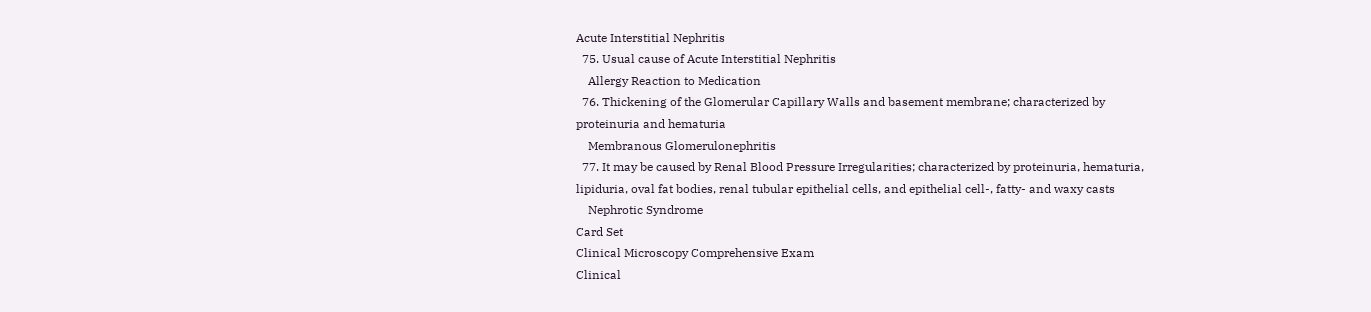Acute Interstitial Nephritis
  75. Usual cause of Acute Interstitial Nephritis
    Allergy Reaction to Medication
  76. Thickening of the Glomerular Capillary Walls and basement membrane; characterized by proteinuria and hematuria
    Membranous Glomerulonephritis
  77. It may be caused by Renal Blood Pressure Irregularities; characterized by proteinuria, hematuria, lipiduria, oval fat bodies, renal tubular epithelial cells, and epithelial cell-, fatty- and waxy casts
    Nephrotic Syndrome
Card Set
Clinical Microscopy Comprehensive Exam
Clinical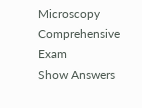Microscopy Comprehensive Exam
Show Answers